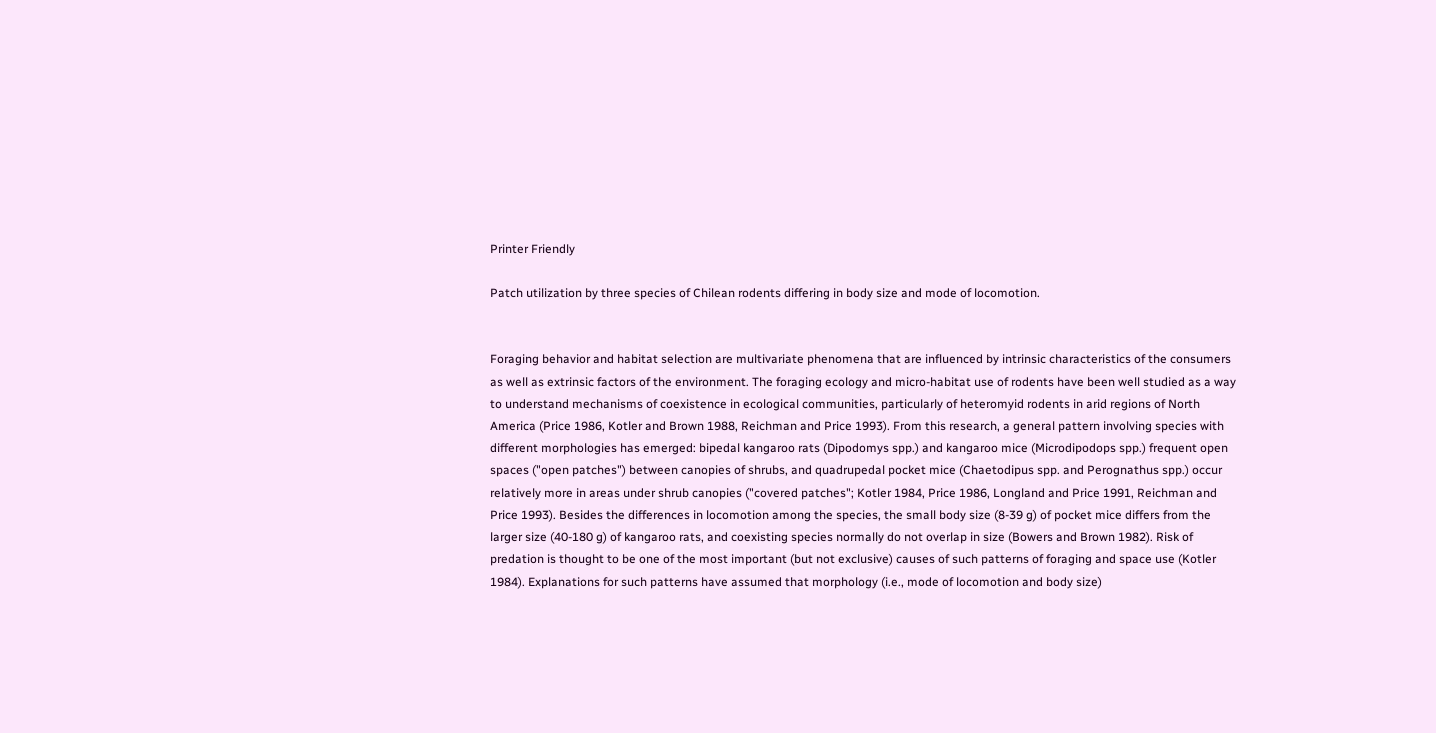Printer Friendly

Patch utilization by three species of Chilean rodents differing in body size and mode of locomotion.


Foraging behavior and habitat selection are multivariate phenomena that are influenced by intrinsic characteristics of the consumers as well as extrinsic factors of the environment. The foraging ecology and micro-habitat use of rodents have been well studied as a way to understand mechanisms of coexistence in ecological communities, particularly of heteromyid rodents in arid regions of North America (Price 1986, Kotler and Brown 1988, Reichman and Price 1993). From this research, a general pattern involving species with different morphologies has emerged: bipedal kangaroo rats (Dipodomys spp.) and kangaroo mice (Microdipodops spp.) frequent open spaces ("open patches") between canopies of shrubs, and quadrupedal pocket mice (Chaetodipus spp. and Perognathus spp.) occur relatively more in areas under shrub canopies ("covered patches"; Kotler 1984, Price 1986, Longland and Price 1991, Reichman and Price 1993). Besides the differences in locomotion among the species, the small body size (8-39 g) of pocket mice differs from the larger size (40-180 g) of kangaroo rats, and coexisting species normally do not overlap in size (Bowers and Brown 1982). Risk of predation is thought to be one of the most important (but not exclusive) causes of such patterns of foraging and space use (Kotler 1984). Explanations for such patterns have assumed that morphology (i.e., mode of locomotion and body size)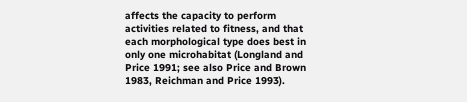affects the capacity to perform activities related to fitness, and that each morphological type does best in only one microhabitat (Longland and Price 1991; see also Price and Brown 1983, Reichman and Price 1993).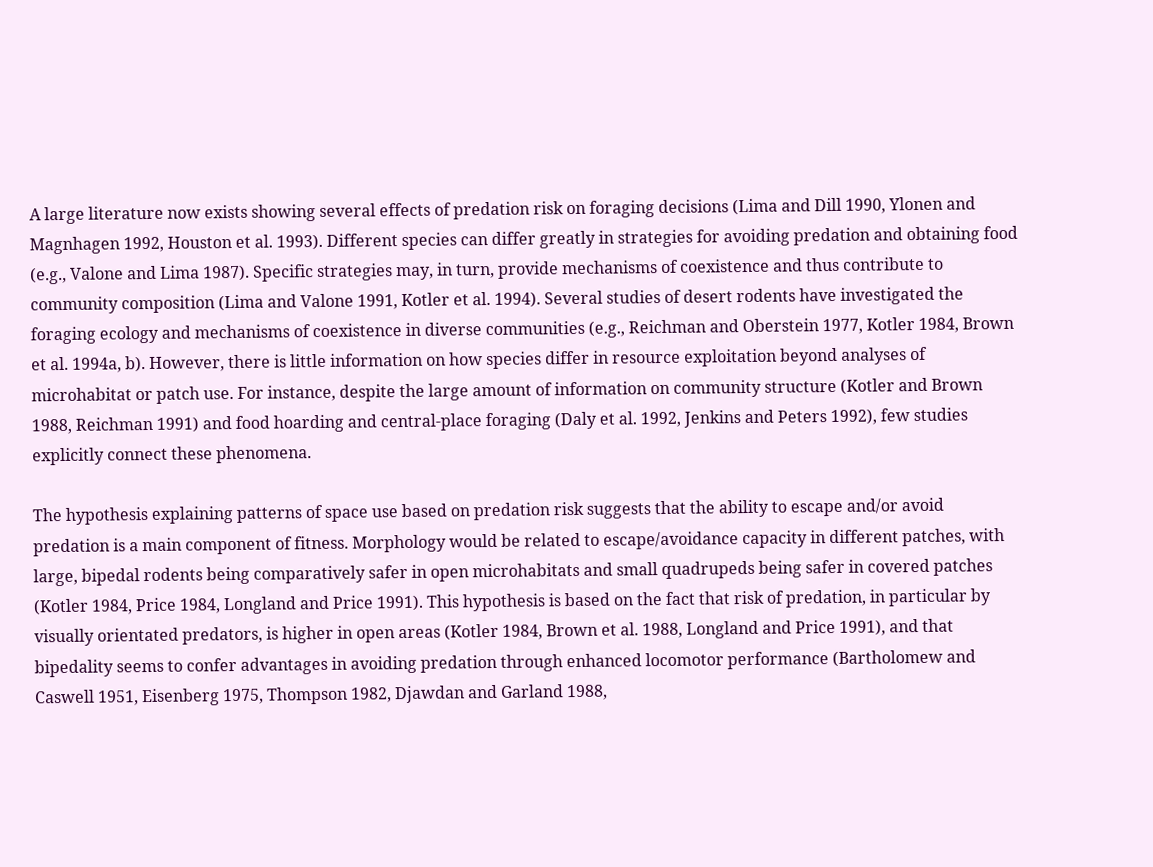A large literature now exists showing several effects of predation risk on foraging decisions (Lima and Dill 1990, Ylonen and Magnhagen 1992, Houston et al. 1993). Different species can differ greatly in strategies for avoiding predation and obtaining food (e.g., Valone and Lima 1987). Specific strategies may, in turn, provide mechanisms of coexistence and thus contribute to community composition (Lima and Valone 1991, Kotler et al. 1994). Several studies of desert rodents have investigated the foraging ecology and mechanisms of coexistence in diverse communities (e.g., Reichman and Oberstein 1977, Kotler 1984, Brown et al. 1994a, b). However, there is little information on how species differ in resource exploitation beyond analyses of microhabitat or patch use. For instance, despite the large amount of information on community structure (Kotler and Brown 1988, Reichman 1991) and food hoarding and central-place foraging (Daly et al. 1992, Jenkins and Peters 1992), few studies explicitly connect these phenomena.

The hypothesis explaining patterns of space use based on predation risk suggests that the ability to escape and/or avoid predation is a main component of fitness. Morphology would be related to escape/avoidance capacity in different patches, with large, bipedal rodents being comparatively safer in open microhabitats and small quadrupeds being safer in covered patches (Kotler 1984, Price 1984, Longland and Price 1991). This hypothesis is based on the fact that risk of predation, in particular by visually orientated predators, is higher in open areas (Kotler 1984, Brown et al. 1988, Longland and Price 1991), and that bipedality seems to confer advantages in avoiding predation through enhanced locomotor performance (Bartholomew and Caswell 1951, Eisenberg 1975, Thompson 1982, Djawdan and Garland 1988,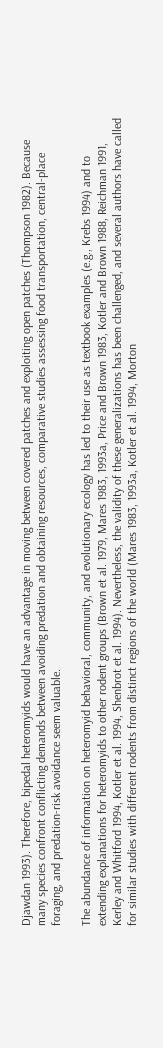Djawdan 1993). Therefore, bipedal heteromyids would have an advantage in moving between covered patches and exploiting open patches (Thompson 1982). Because many species confront conflicting demands between avoiding predation and obtaining resources, comparative studies assessing food transportation, central-place foraging, and predation-risk avoidance seem valuable.

The abundance of information on heteromyid behavioral, community, and evolutionary ecology has led to their use as textbook examples (e.g., Krebs 1994) and to extending explanations for heteromyids to other rodent groups (Brown et al. 1979, Mares 1983, 1993a, Price and Brown 1983, Kotler and Brown 1988, Reichman 1991, Kerley and Whitford 1994, Kotler et al. 1994, Shenbrot et al. 1994). Nevertheless, the validity of these generalizations has been challenged, and several authors have called for similar studies with different rodents from distinct regions of the world (Mares 1983, 1993a, Kotler et al. 1994, Morton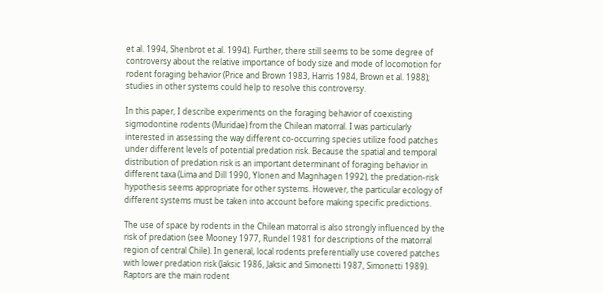et al. 1994, Shenbrot et al. 1994). Further, there still seems to be some degree of controversy about the relative importance of body size and mode of locomotion for rodent foraging behavior (Price and Brown 1983, Harris 1984, Brown et al. 1988); studies in other systems could help to resolve this controversy.

In this paper, I describe experiments on the foraging behavior of coexisting sigmodontine rodents (Muridae) from the Chilean matorral. I was particularly interested in assessing the way different co-occurring species utilize food patches under different levels of potential predation risk. Because the spatial and temporal distribution of predation risk is an important determinant of foraging behavior in different taxa (Lima and Dill 1990, Ylonen and Magnhagen 1992), the predation-risk hypothesis seems appropriate for other systems. However, the particular ecology of different systems must be taken into account before making specific predictions.

The use of space by rodents in the Chilean matorral is also strongly influenced by the risk of predation (see Mooney 1977, Rundel 1981 for descriptions of the matorral region of central Chile). In general, local rodents preferentially use covered patches with lower predation risk (Jaksic 1986, Jaksic and Simonetti 1987, Simonetti 1989). Raptors are the main rodent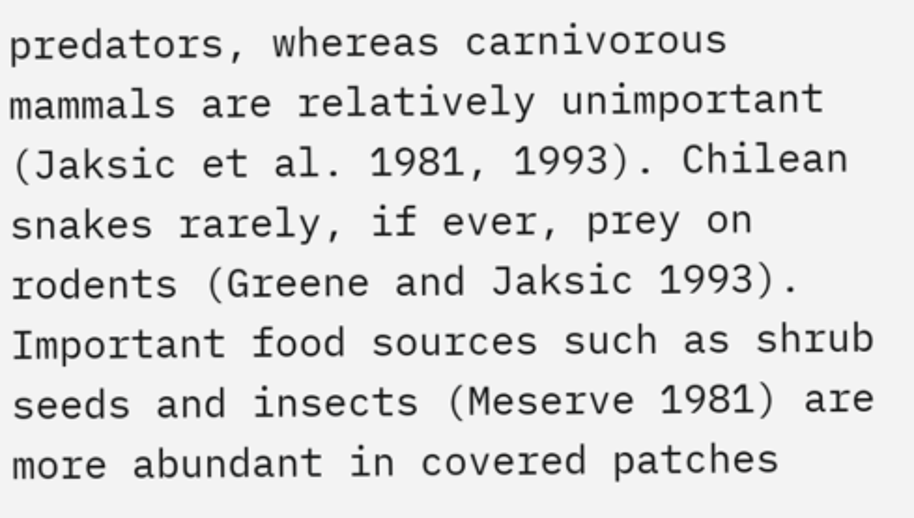predators, whereas carnivorous mammals are relatively unimportant (Jaksic et al. 1981, 1993). Chilean snakes rarely, if ever, prey on rodents (Greene and Jaksic 1993). Important food sources such as shrub seeds and insects (Meserve 1981) are more abundant in covered patches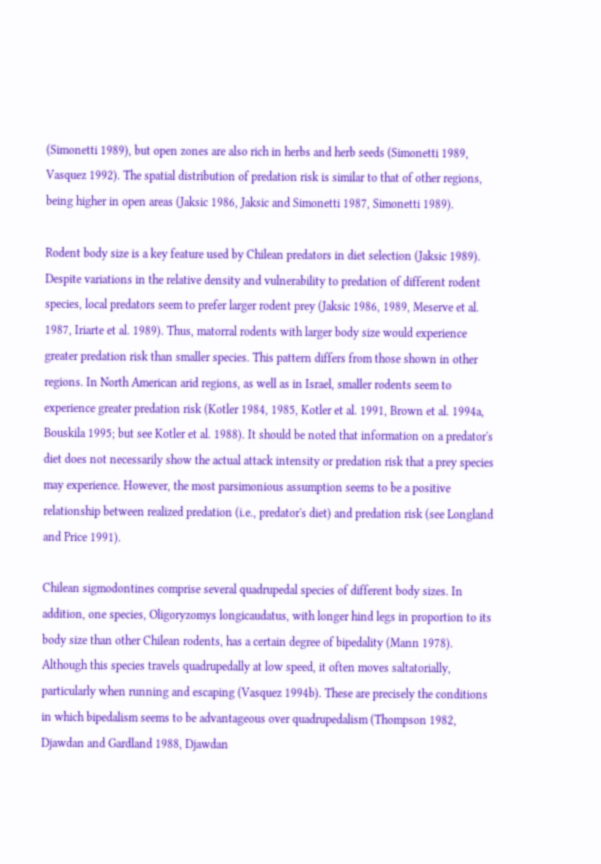(Simonetti 1989), but open zones are also rich in herbs and herb seeds (Simonetti 1989, Vasquez 1992). The spatial distribution of predation risk is similar to that of other regions, being higher in open areas (Jaksic 1986, Jaksic and Simonetti 1987, Simonetti 1989).

Rodent body size is a key feature used by Chilean predators in diet selection (Jaksic 1989). Despite variations in the relative density and vulnerability to predation of different rodent species, local predators seem to prefer larger rodent prey (Jaksic 1986, 1989, Meserve et al. 1987, Iriarte et al. 1989). Thus, matorral rodents with larger body size would experience greater predation risk than smaller species. This pattern differs from those shown in other regions. In North American arid regions, as well as in Israel, smaller rodents seem to experience greater predation risk (Kotler 1984, 1985, Kotler et al. 1991, Brown et al. 1994a, Bouskila 1995; but see Kotler et al. 1988). It should be noted that information on a predator's diet does not necessarily show the actual attack intensity or predation risk that a prey species may experience. However, the most parsimonious assumption seems to be a positive relationship between realized predation (i.e., predator's diet) and predation risk (see Longland and Price 1991).

Chilean sigmodontines comprise several quadrupedal species of different body sizes. In addition, one species, Oligoryzomys longicaudatus, with longer hind legs in proportion to its body size than other Chilean rodents, has a certain degree of bipedality (Mann 1978). Although this species travels quadrupedally at low speed, it often moves saltatorially, particularly when running and escaping (Vasquez 1994b). These are precisely the conditions in which bipedalism seems to be advantageous over quadrupedalism (Thompson 1982, Djawdan and Gardland 1988, Djawdan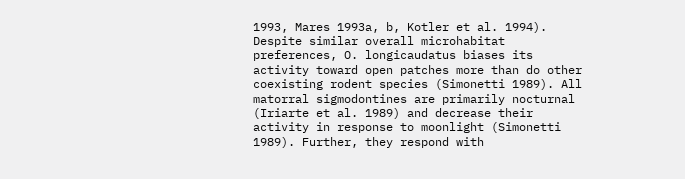1993, Mares 1993a, b, Kotler et al. 1994). Despite similar overall microhabitat preferences, O. longicaudatus biases its activity toward open patches more than do other coexisting rodent species (Simonetti 1989). All matorral sigmodontines are primarily nocturnal (Iriarte et al. 1989) and decrease their activity in response to moonlight (Simonetti 1989). Further, they respond with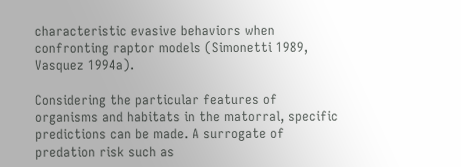characteristic evasive behaviors when confronting raptor models (Simonetti 1989, Vasquez 1994a).

Considering the particular features of organisms and habitats in the matorral, specific predictions can be made. A surrogate of predation risk such as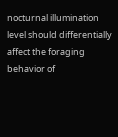nocturnal illumination level should differentially affect the foraging behavior of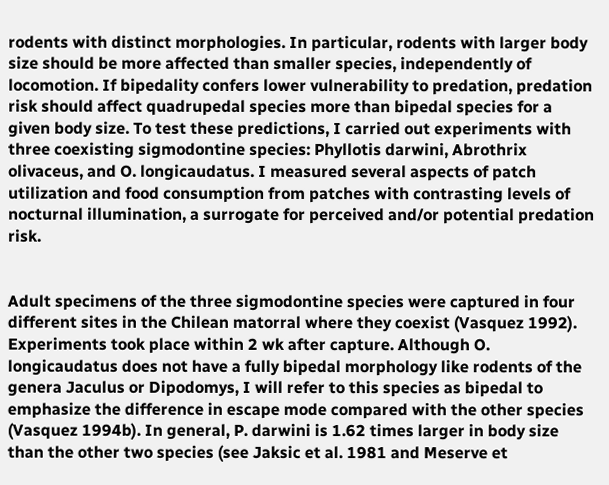rodents with distinct morphologies. In particular, rodents with larger body size should be more affected than smaller species, independently of locomotion. If bipedality confers lower vulnerability to predation, predation risk should affect quadrupedal species more than bipedal species for a given body size. To test these predictions, I carried out experiments with three coexisting sigmodontine species: Phyllotis darwini, Abrothrix olivaceus, and O. longicaudatus. I measured several aspects of patch utilization and food consumption from patches with contrasting levels of nocturnal illumination, a surrogate for perceived and/or potential predation risk.


Adult specimens of the three sigmodontine species were captured in four different sites in the Chilean matorral where they coexist (Vasquez 1992). Experiments took place within 2 wk after capture. Although O. longicaudatus does not have a fully bipedal morphology like rodents of the genera Jaculus or Dipodomys, I will refer to this species as bipedal to emphasize the difference in escape mode compared with the other species (Vasquez 1994b). In general, P. darwini is 1.62 times larger in body size than the other two species (see Jaksic et al. 1981 and Meserve et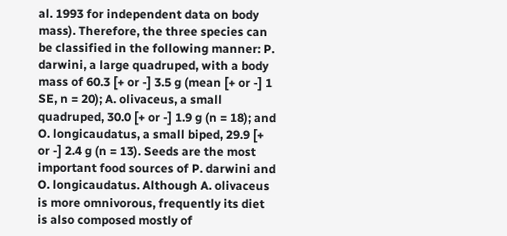al. 1993 for independent data on body mass). Therefore, the three species can be classified in the following manner: P. darwini, a large quadruped, with a body mass of 60.3 [+ or -] 3.5 g (mean [+ or -] 1 SE, n = 20); A. olivaceus, a small quadruped, 30.0 [+ or -] 1.9 g (n = 18); and O. longicaudatus, a small biped, 29.9 [+ or -] 2.4 g (n = 13). Seeds are the most important food sources of P. darwini and O. longicaudatus. Although A. olivaceus is more omnivorous, frequently its diet is also composed mostly of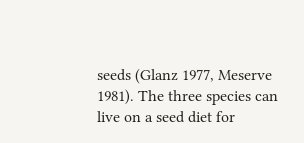seeds (Glanz 1977, Meserve 1981). The three species can live on a seed diet for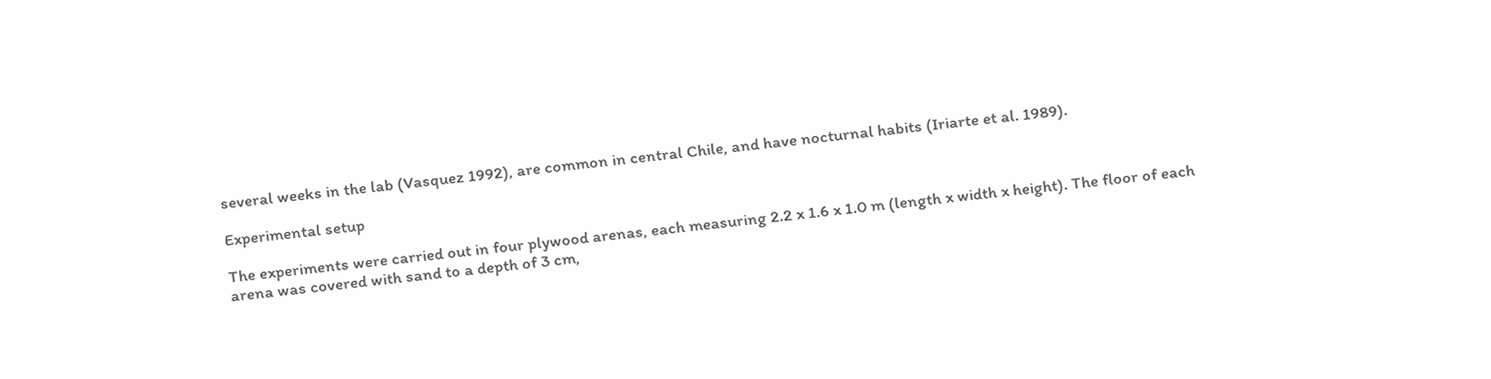several weeks in the lab (Vasquez 1992), are common in central Chile, and have nocturnal habits (Iriarte et al. 1989).

Experimental setup

The experiments were carried out in four plywood arenas, each measuring 2.2 x 1.6 x 1.0 m (length x width x height). The floor of each arena was covered with sand to a depth of 3 cm,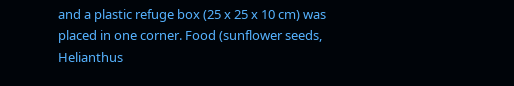and a plastic refuge box (25 x 25 x 10 cm) was placed in one corner. Food (sunflower seeds, Helianthus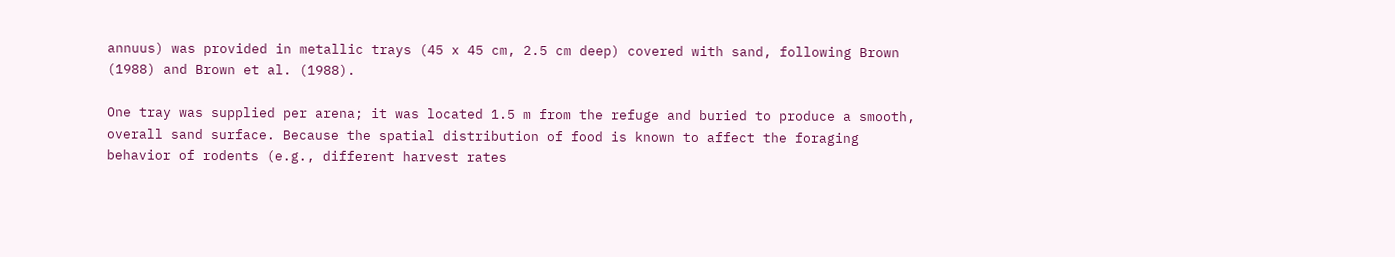annuus) was provided in metallic trays (45 x 45 cm, 2.5 cm deep) covered with sand, following Brown (1988) and Brown et al. (1988).

One tray was supplied per arena; it was located 1.5 m from the refuge and buried to produce a smooth, overall sand surface. Because the spatial distribution of food is known to affect the foraging behavior of rodents (e.g., different harvest rates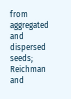from aggregated and dispersed seeds; Reichman and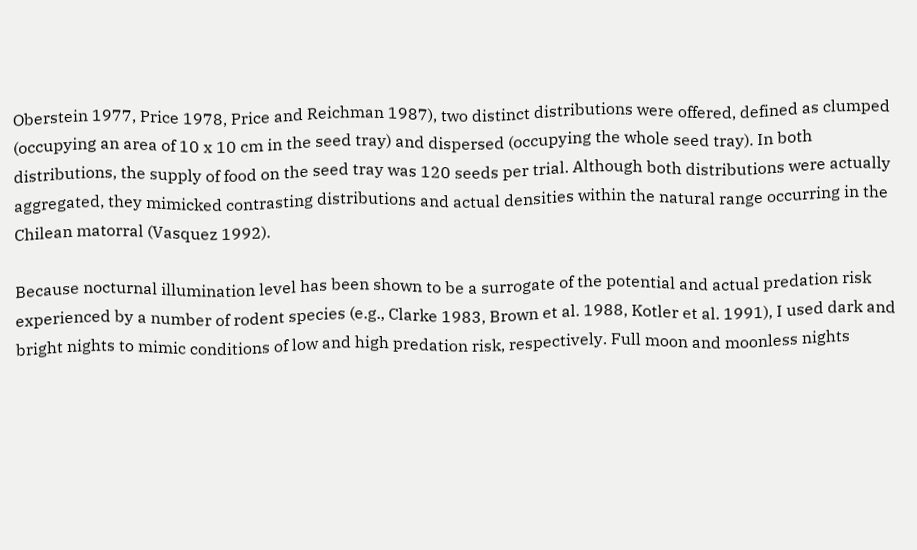Oberstein 1977, Price 1978, Price and Reichman 1987), two distinct distributions were offered, defined as clumped (occupying an area of 10 x 10 cm in the seed tray) and dispersed (occupying the whole seed tray). In both distributions, the supply of food on the seed tray was 120 seeds per trial. Although both distributions were actually aggregated, they mimicked contrasting distributions and actual densities within the natural range occurring in the Chilean matorral (Vasquez 1992).

Because nocturnal illumination level has been shown to be a surrogate of the potential and actual predation risk experienced by a number of rodent species (e.g., Clarke 1983, Brown et al. 1988, Kotler et al. 1991), I used dark and bright nights to mimic conditions of low and high predation risk, respectively. Full moon and moonless nights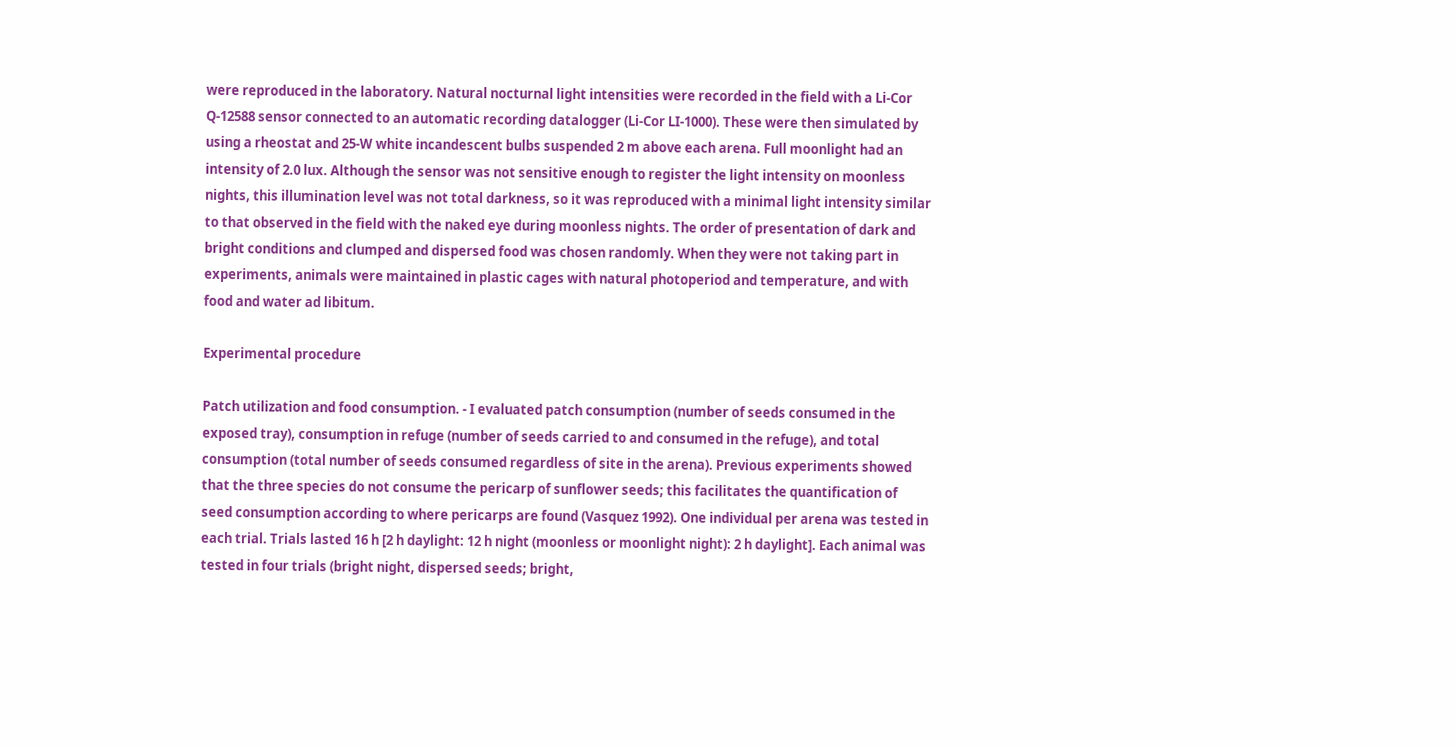were reproduced in the laboratory. Natural nocturnal light intensities were recorded in the field with a Li-Cor Q-12588 sensor connected to an automatic recording datalogger (Li-Cor LI-1000). These were then simulated by using a rheostat and 25-W white incandescent bulbs suspended 2 m above each arena. Full moonlight had an intensity of 2.0 lux. Although the sensor was not sensitive enough to register the light intensity on moonless nights, this illumination level was not total darkness, so it was reproduced with a minimal light intensity similar to that observed in the field with the naked eye during moonless nights. The order of presentation of dark and bright conditions and clumped and dispersed food was chosen randomly. When they were not taking part in experiments, animals were maintained in plastic cages with natural photoperiod and temperature, and with food and water ad libitum.

Experimental procedure

Patch utilization and food consumption. - I evaluated patch consumption (number of seeds consumed in the exposed tray), consumption in refuge (number of seeds carried to and consumed in the refuge), and total consumption (total number of seeds consumed regardless of site in the arena). Previous experiments showed that the three species do not consume the pericarp of sunflower seeds; this facilitates the quantification of seed consumption according to where pericarps are found (Vasquez 1992). One individual per arena was tested in each trial. Trials lasted 16 h [2 h daylight: 12 h night (moonless or moonlight night): 2 h daylight]. Each animal was tested in four trials (bright night, dispersed seeds; bright,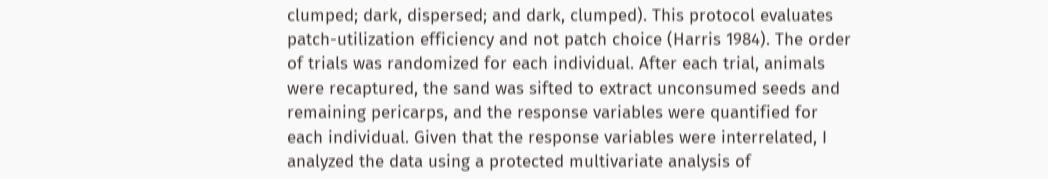clumped; dark, dispersed; and dark, clumped). This protocol evaluates patch-utilization efficiency and not patch choice (Harris 1984). The order of trials was randomized for each individual. After each trial, animals were recaptured, the sand was sifted to extract unconsumed seeds and remaining pericarps, and the response variables were quantified for each individual. Given that the response variables were interrelated, I analyzed the data using a protected multivariate analysis of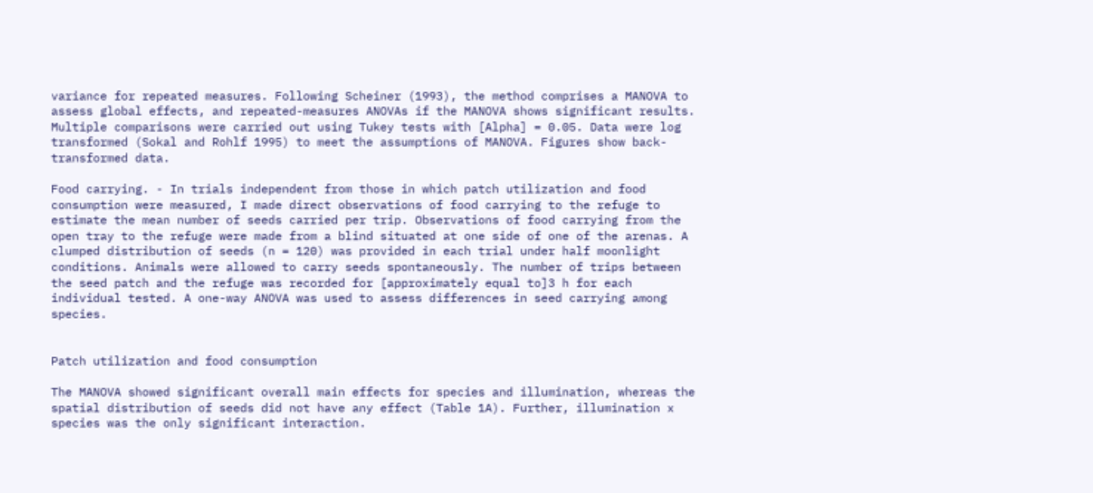variance for repeated measures. Following Scheiner (1993), the method comprises a MANOVA to assess global effects, and repeated-measures ANOVAs if the MANOVA shows significant results. Multiple comparisons were carried out using Tukey tests with [Alpha] = 0.05. Data were log transformed (Sokal and Rohlf 1995) to meet the assumptions of MANOVA. Figures show back-transformed data.

Food carrying. - In trials independent from those in which patch utilization and food consumption were measured, I made direct observations of food carrying to the refuge to estimate the mean number of seeds carried per trip. Observations of food carrying from the open tray to the refuge were made from a blind situated at one side of one of the arenas. A clumped distribution of seeds (n = 120) was provided in each trial under half moonlight conditions. Animals were allowed to carry seeds spontaneously. The number of trips between the seed patch and the refuge was recorded for [approximately equal to]3 h for each individual tested. A one-way ANOVA was used to assess differences in seed carrying among species.


Patch utilization and food consumption

The MANOVA showed significant overall main effects for species and illumination, whereas the spatial distribution of seeds did not have any effect (Table 1A). Further, illumination x species was the only significant interaction.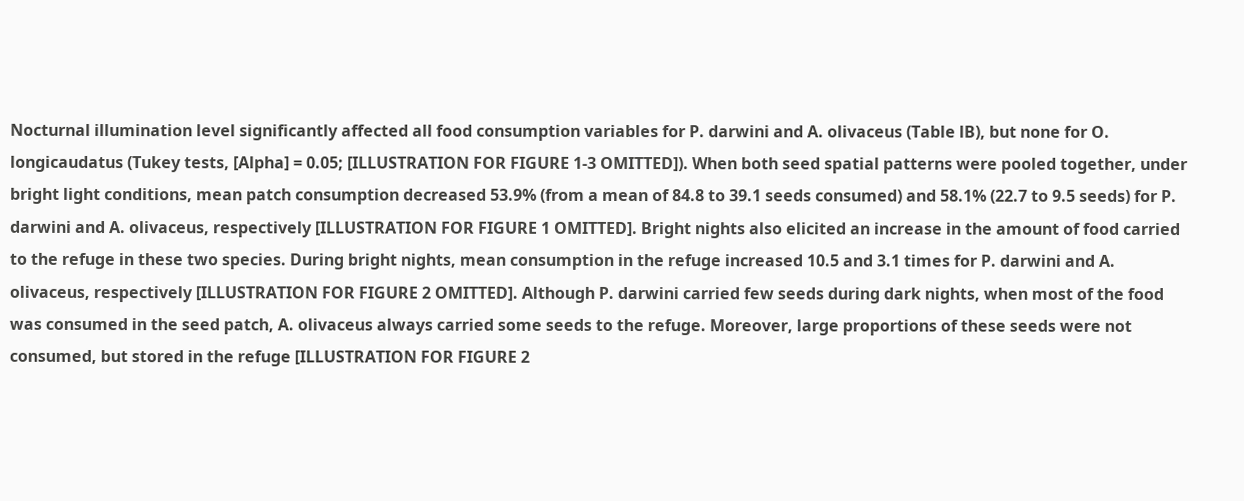Nocturnal illumination level significantly affected all food consumption variables for P. darwini and A. olivaceus (Table lB), but none for O. longicaudatus (Tukey tests, [Alpha] = 0.05; [ILLUSTRATION FOR FIGURE 1-3 OMITTED]). When both seed spatial patterns were pooled together, under bright light conditions, mean patch consumption decreased 53.9% (from a mean of 84.8 to 39.1 seeds consumed) and 58.1% (22.7 to 9.5 seeds) for P. darwini and A. olivaceus, respectively [ILLUSTRATION FOR FIGURE 1 OMITTED]. Bright nights also elicited an increase in the amount of food carried to the refuge in these two species. During bright nights, mean consumption in the refuge increased 10.5 and 3.1 times for P. darwini and A. olivaceus, respectively [ILLUSTRATION FOR FIGURE 2 OMITTED]. Although P. darwini carried few seeds during dark nights, when most of the food was consumed in the seed patch, A. olivaceus always carried some seeds to the refuge. Moreover, large proportions of these seeds were not consumed, but stored in the refuge [ILLUSTRATION FOR FIGURE 2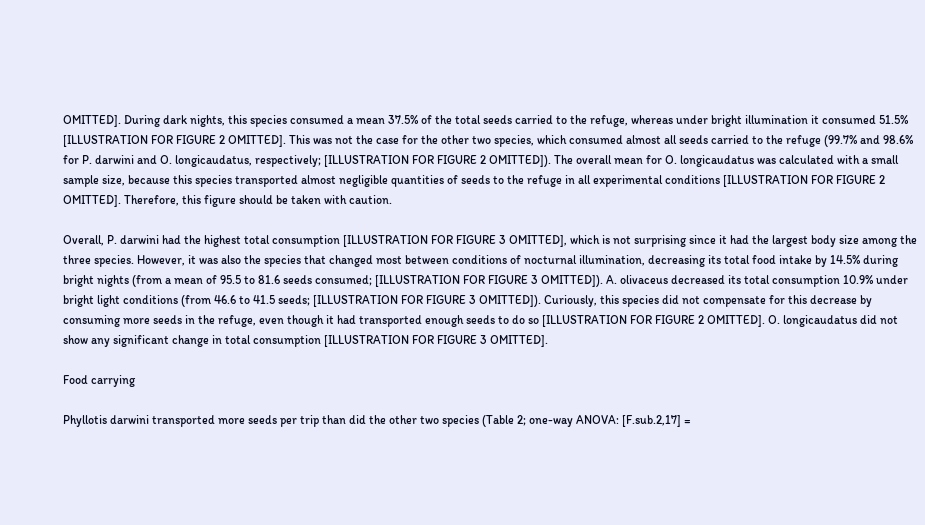OMITTED]. During dark nights, this species consumed a mean 37.5% of the total seeds carried to the refuge, whereas under bright illumination it consumed 51.5% [ILLUSTRATION FOR FIGURE 2 OMITTED]. This was not the case for the other two species, which consumed almost all seeds carried to the refuge (99.7% and 98.6% for P. darwini and O. longicaudatus, respectively; [ILLUSTRATION FOR FIGURE 2 OMITTED]). The overall mean for O. longicaudatus was calculated with a small sample size, because this species transported almost negligible quantities of seeds to the refuge in all experimental conditions [ILLUSTRATION FOR FIGURE 2 OMITTED]. Therefore, this figure should be taken with caution.

Overall, P. darwini had the highest total consumption [ILLUSTRATION FOR FIGURE 3 OMITTED], which is not surprising since it had the largest body size among the three species. However, it was also the species that changed most between conditions of nocturnal illumination, decreasing its total food intake by 14.5% during bright nights (from a mean of 95.5 to 81.6 seeds consumed; [ILLUSTRATION FOR FIGURE 3 OMITTED]). A. olivaceus decreased its total consumption 10.9% under bright light conditions (from 46.6 to 41.5 seeds; [ILLUSTRATION FOR FIGURE 3 OMITTED]). Curiously, this species did not compensate for this decrease by consuming more seeds in the refuge, even though it had transported enough seeds to do so [ILLUSTRATION FOR FIGURE 2 OMITTED]. O. longicaudatus did not show any significant change in total consumption [ILLUSTRATION FOR FIGURE 3 OMITTED].

Food carrying

Phyllotis darwini transported more seeds per trip than did the other two species (Table 2; one-way ANOVA: [F.sub.2,17] =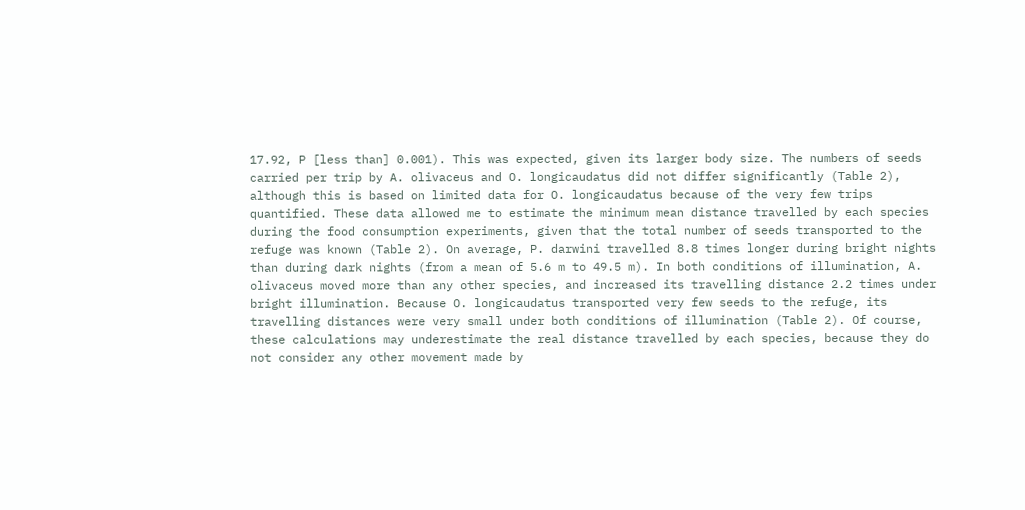17.92, P [less than] 0.001). This was expected, given its larger body size. The numbers of seeds carried per trip by A. olivaceus and O. longicaudatus did not differ significantly (Table 2), although this is based on limited data for O. longicaudatus because of the very few trips quantified. These data allowed me to estimate the minimum mean distance travelled by each species during the food consumption experiments, given that the total number of seeds transported to the refuge was known (Table 2). On average, P. darwini travelled 8.8 times longer during bright nights than during dark nights (from a mean of 5.6 m to 49.5 m). In both conditions of illumination, A. olivaceus moved more than any other species, and increased its travelling distance 2.2 times under bright illumination. Because O. longicaudatus transported very few seeds to the refuge, its travelling distances were very small under both conditions of illumination (Table 2). Of course, these calculations may underestimate the real distance travelled by each species, because they do not consider any other movement made by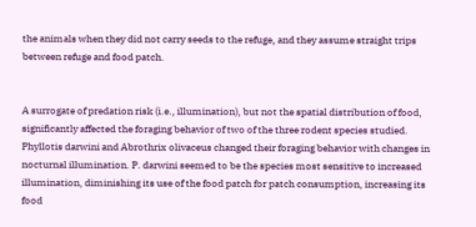the animals when they did not carry seeds to the refuge, and they assume straight trips between refuge and food patch.


A surrogate of predation risk (i.e., illumination), but not the spatial distribution of food, significantly affected the foraging behavior of two of the three rodent species studied. Phyllotis darwini and Abrothrix olivaceus changed their foraging behavior with changes in nocturnal illumination. P. darwini seemed to be the species most sensitive to increased illumination, diminishing its use of the food patch for patch consumption, increasing its food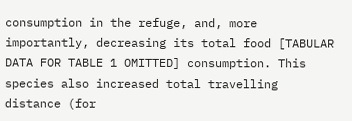consumption in the refuge, and, more importantly, decreasing its total food [TABULAR DATA FOR TABLE 1 OMITTED] consumption. This species also increased total travelling distance (for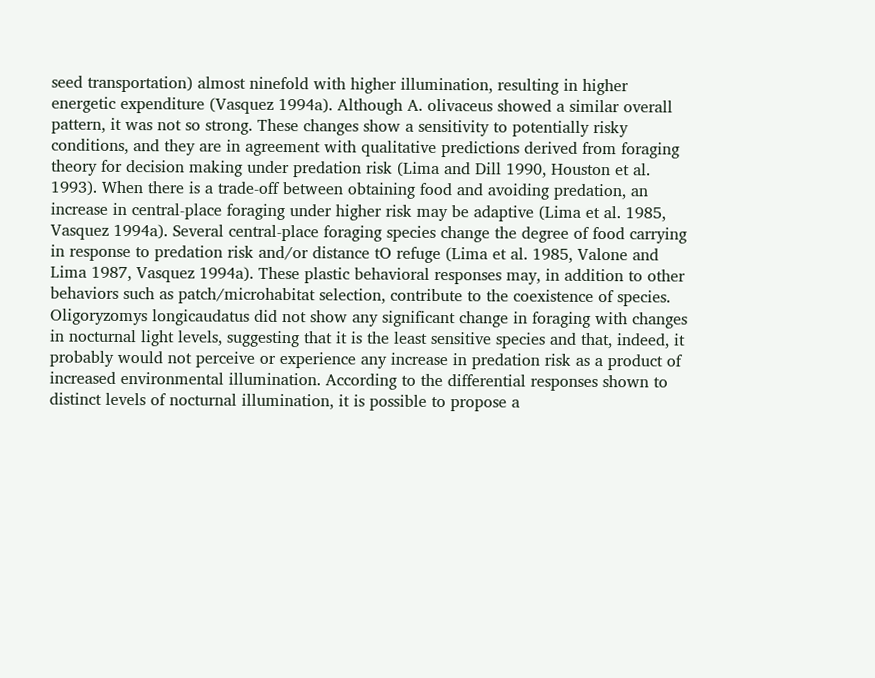seed transportation) almost ninefold with higher illumination, resulting in higher energetic expenditure (Vasquez 1994a). Although A. olivaceus showed a similar overall pattern, it was not so strong. These changes show a sensitivity to potentially risky conditions, and they are in agreement with qualitative predictions derived from foraging theory for decision making under predation risk (Lima and Dill 1990, Houston et al. 1993). When there is a trade-off between obtaining food and avoiding predation, an increase in central-place foraging under higher risk may be adaptive (Lima et al. 1985, Vasquez 1994a). Several central-place foraging species change the degree of food carrying in response to predation risk and/or distance tO refuge (Lima et al. 1985, Valone and Lima 1987, Vasquez 1994a). These plastic behavioral responses may, in addition to other behaviors such as patch/microhabitat selection, contribute to the coexistence of species. Oligoryzomys longicaudatus did not show any significant change in foraging with changes in nocturnal light levels, suggesting that it is the least sensitive species and that, indeed, it probably would not perceive or experience any increase in predation risk as a product of increased environmental illumination. According to the differential responses shown to distinct levels of nocturnal illumination, it is possible to propose a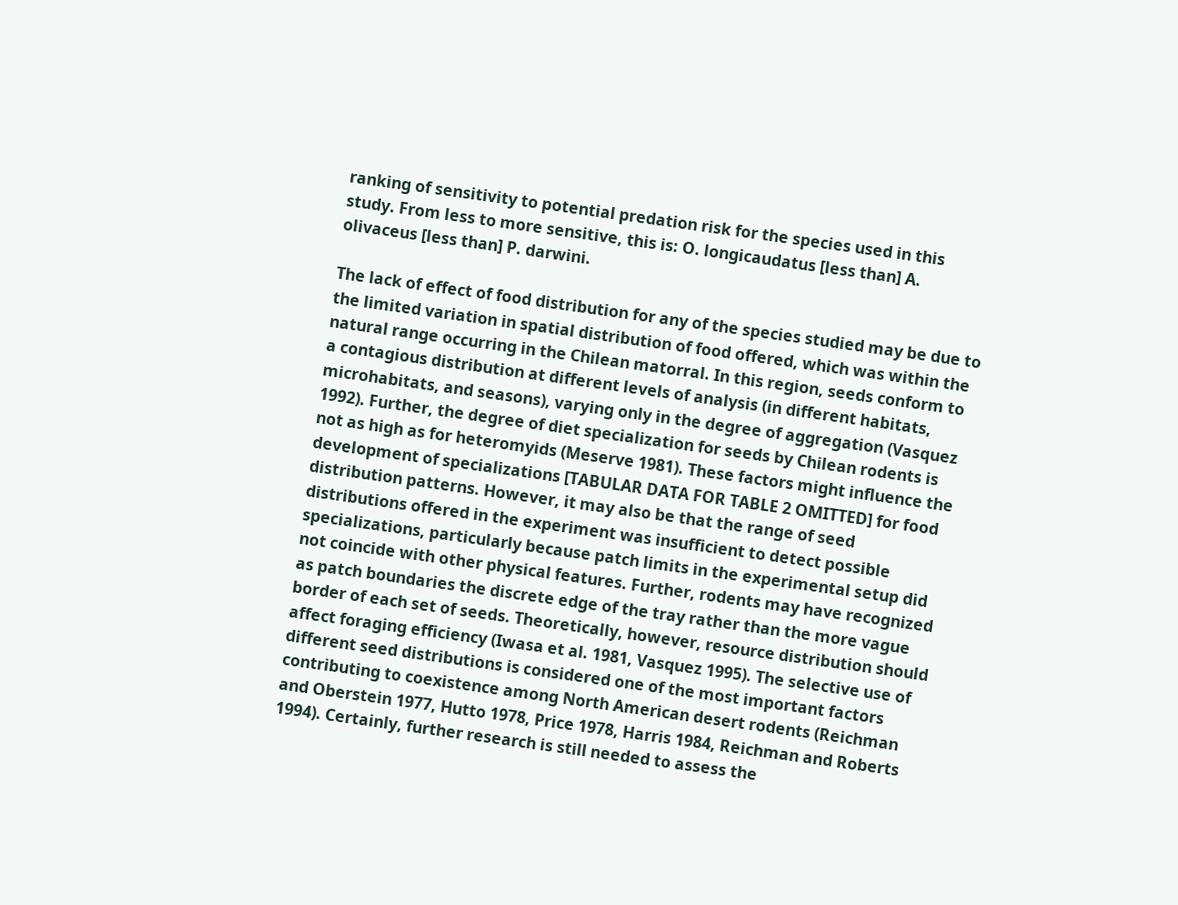ranking of sensitivity to potential predation risk for the species used in this study. From less to more sensitive, this is: O. longicaudatus [less than] A. olivaceus [less than] P. darwini.

The lack of effect of food distribution for any of the species studied may be due to the limited variation in spatial distribution of food offered, which was within the natural range occurring in the Chilean matorral. In this region, seeds conform to a contagious distribution at different levels of analysis (in different habitats, microhabitats, and seasons), varying only in the degree of aggregation (Vasquez 1992). Further, the degree of diet specialization for seeds by Chilean rodents is not as high as for heteromyids (Meserve 1981). These factors might influence the development of specializations [TABULAR DATA FOR TABLE 2 OMITTED] for food distribution patterns. However, it may also be that the range of seed distributions offered in the experiment was insufficient to detect possible specializations, particularly because patch limits in the experimental setup did not coincide with other physical features. Further, rodents may have recognized as patch boundaries the discrete edge of the tray rather than the more vague border of each set of seeds. Theoretically, however, resource distribution should affect foraging efficiency (Iwasa et al. 1981, Vasquez 1995). The selective use of different seed distributions is considered one of the most important factors contributing to coexistence among North American desert rodents (Reichman and Oberstein 1977, Hutto 1978, Price 1978, Harris 1984, Reichman and Roberts 1994). Certainly, further research is still needed to assess the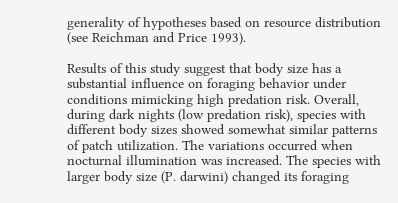generality of hypotheses based on resource distribution (see Reichman and Price 1993).

Results of this study suggest that body size has a substantial influence on foraging behavior under conditions mimicking high predation risk. Overall, during dark nights (low predation risk), species with different body sizes showed somewhat similar patterns of patch utilization. The variations occurred when nocturnal illumination was increased. The species with larger body size (P. darwini) changed its foraging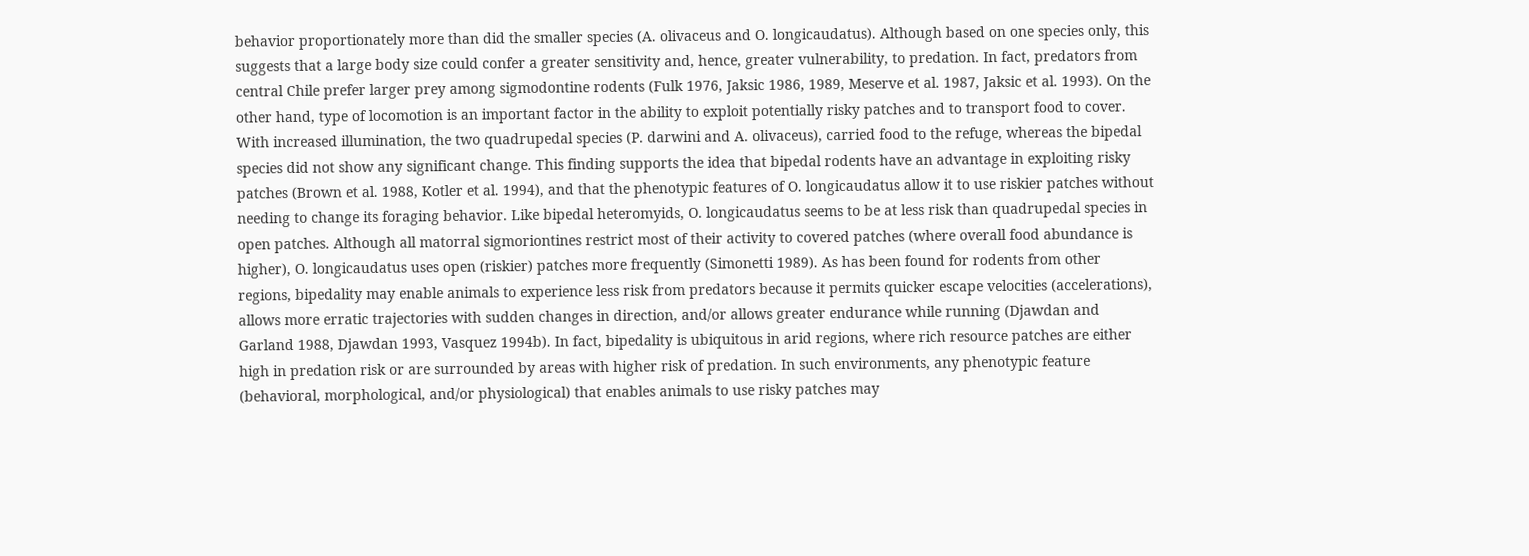behavior proportionately more than did the smaller species (A. olivaceus and O. longicaudatus). Although based on one species only, this suggests that a large body size could confer a greater sensitivity and, hence, greater vulnerability, to predation. In fact, predators from central Chile prefer larger prey among sigmodontine rodents (Fulk 1976, Jaksic 1986, 1989, Meserve et al. 1987, Jaksic et al. 1993). On the other hand, type of locomotion is an important factor in the ability to exploit potentially risky patches and to transport food to cover. With increased illumination, the two quadrupedal species (P. darwini and A. olivaceus), carried food to the refuge, whereas the bipedal species did not show any significant change. This finding supports the idea that bipedal rodents have an advantage in exploiting risky patches (Brown et al. 1988, Kotler et al. 1994), and that the phenotypic features of O. longicaudatus allow it to use riskier patches without needing to change its foraging behavior. Like bipedal heteromyids, O. longicaudatus seems to be at less risk than quadrupedal species in open patches. Although all matorral sigmoriontines restrict most of their activity to covered patches (where overall food abundance is higher), O. longicaudatus uses open (riskier) patches more frequently (Simonetti 1989). As has been found for rodents from other regions, bipedality may enable animals to experience less risk from predators because it permits quicker escape velocities (accelerations), allows more erratic trajectories with sudden changes in direction, and/or allows greater endurance while running (Djawdan and Garland 1988, Djawdan 1993, Vasquez 1994b). In fact, bipedality is ubiquitous in arid regions, where rich resource patches are either high in predation risk or are surrounded by areas with higher risk of predation. In such environments, any phenotypic feature (behavioral, morphological, and/or physiological) that enables animals to use risky patches may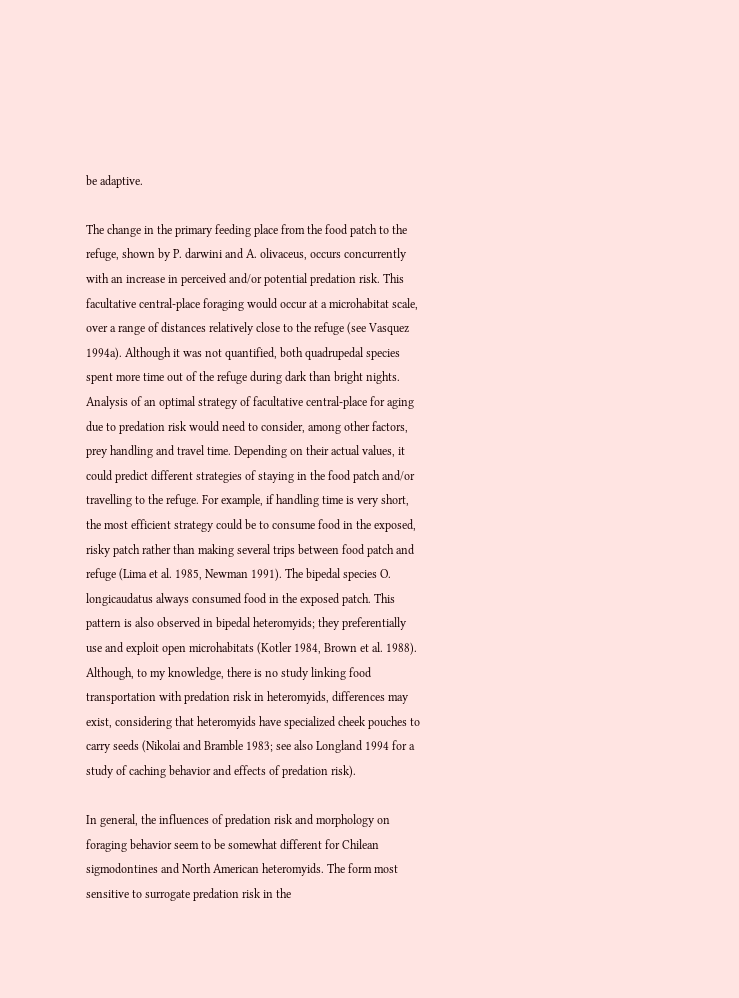be adaptive.

The change in the primary feeding place from the food patch to the refuge, shown by P. darwini and A. olivaceus, occurs concurrently with an increase in perceived and/or potential predation risk. This facultative central-place foraging would occur at a microhabitat scale, over a range of distances relatively close to the refuge (see Vasquez 1994a). Although it was not quantified, both quadrupedal species spent more time out of the refuge during dark than bright nights. Analysis of an optimal strategy of facultative central-place for aging due to predation risk would need to consider, among other factors, prey handling and travel time. Depending on their actual values, it could predict different strategies of staying in the food patch and/or travelling to the refuge. For example, if handling time is very short, the most efficient strategy could be to consume food in the exposed, risky patch rather than making several trips between food patch and refuge (Lima et al. 1985, Newman 1991). The bipedal species O. longicaudatus always consumed food in the exposed patch. This pattern is also observed in bipedal heteromyids; they preferentially use and exploit open microhabitats (Kotler 1984, Brown et al. 1988). Although, to my knowledge, there is no study linking food transportation with predation risk in heteromyids, differences may exist, considering that heteromyids have specialized cheek pouches to carry seeds (Nikolai and Bramble 1983; see also Longland 1994 for a study of caching behavior and effects of predation risk).

In general, the influences of predation risk and morphology on foraging behavior seem to be somewhat different for Chilean sigmodontines and North American heteromyids. The form most sensitive to surrogate predation risk in the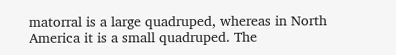matorral is a large quadruped, whereas in North America it is a small quadruped. The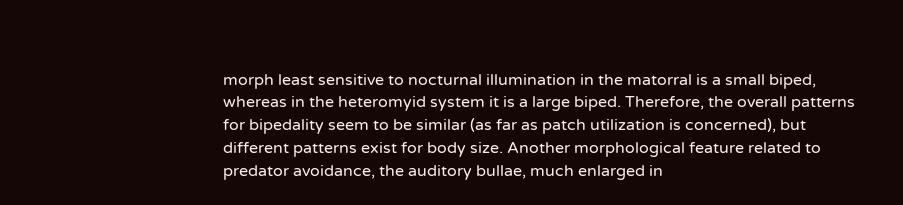morph least sensitive to nocturnal illumination in the matorral is a small biped, whereas in the heteromyid system it is a large biped. Therefore, the overall patterns for bipedality seem to be similar (as far as patch utilization is concerned), but different patterns exist for body size. Another morphological feature related to predator avoidance, the auditory bullae, much enlarged in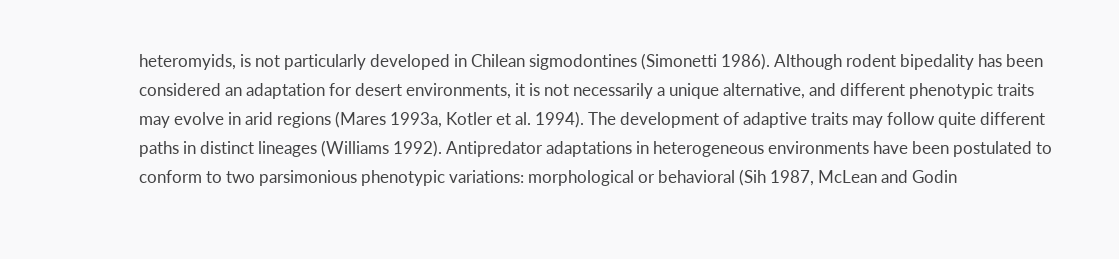heteromyids, is not particularly developed in Chilean sigmodontines (Simonetti 1986). Although rodent bipedality has been considered an adaptation for desert environments, it is not necessarily a unique alternative, and different phenotypic traits may evolve in arid regions (Mares 1993a, Kotler et al. 1994). The development of adaptive traits may follow quite different paths in distinct lineages (Williams 1992). Antipredator adaptations in heterogeneous environments have been postulated to conform to two parsimonious phenotypic variations: morphological or behavioral (Sih 1987, McLean and Godin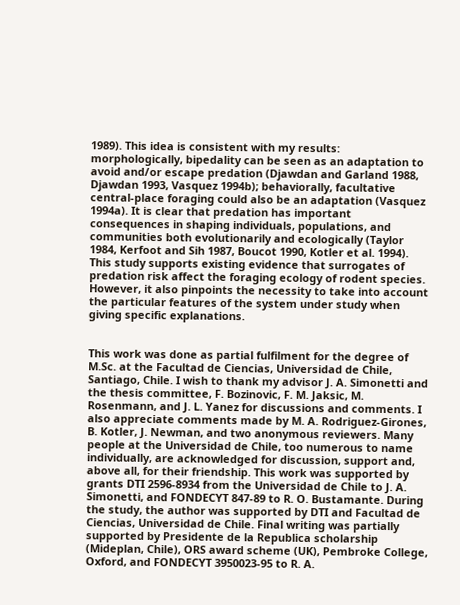1989). This idea is consistent with my results: morphologically, bipedality can be seen as an adaptation to avoid and/or escape predation (Djawdan and Garland 1988, Djawdan 1993, Vasquez 1994b); behaviorally, facultative central-place foraging could also be an adaptation (Vasquez 1994a). It is clear that predation has important consequences in shaping individuals, populations, and communities both evolutionarily and ecologically (Taylor 1984, Kerfoot and Sih 1987, Boucot 1990, Kotler et al. 1994). This study supports existing evidence that surrogates of predation risk affect the foraging ecology of rodent species. However, it also pinpoints the necessity to take into account the particular features of the system under study when giving specific explanations.


This work was done as partial fulfilment for the degree of M.Sc. at the Facultad de Ciencias, Universidad de Chile, Santiago, Chile. I wish to thank my advisor J. A. Simonetti and the thesis committee, F. Bozinovic, F. M. Jaksic, M. Rosenmann, and J. L. Yanez for discussions and comments. I also appreciate comments made by M. A. Rodriguez-Girones, B. Kotler, J. Newman, and two anonymous reviewers. Many people at the Universidad de Chile, too numerous to name individually, are acknowledged for discussion, support and, above all, for their friendship. This work was supported by grants DTI 2596-8934 from the Universidad de Chile to J. A. Simonetti, and FONDECYT 847-89 to R. O. Bustamante. During the study, the author was supported by DTI and Facultad de Ciencias, Universidad de Chile. Final writing was partially supported by Presidente de la Republica scholarship (Mideplan, Chile), ORS award scheme (UK), Pembroke College, Oxford, and FONDECYT 3950023-95 to R. A.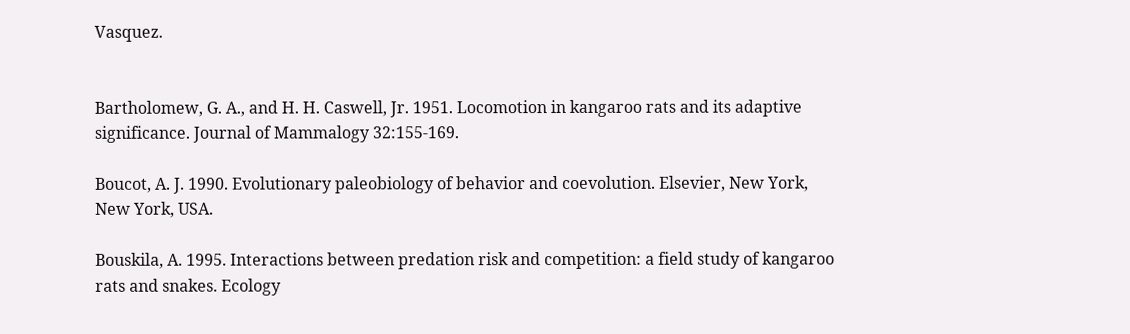Vasquez.


Bartholomew, G. A., and H. H. Caswell, Jr. 1951. Locomotion in kangaroo rats and its adaptive significance. Journal of Mammalogy 32:155-169.

Boucot, A. J. 1990. Evolutionary paleobiology of behavior and coevolution. Elsevier, New York, New York, USA.

Bouskila, A. 1995. Interactions between predation risk and competition: a field study of kangaroo rats and snakes. Ecology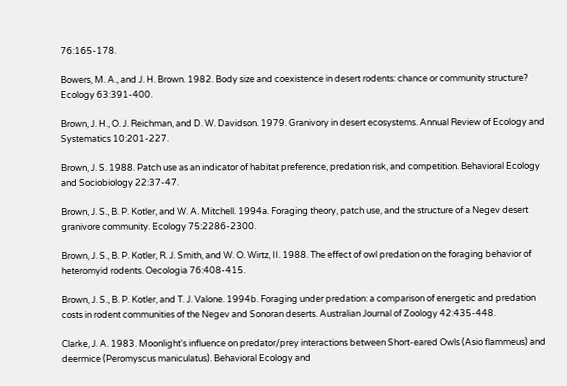76:165-178.

Bowers, M. A., and J. H. Brown. 1982. Body size and coexistence in desert rodents: chance or community structure? Ecology 63:391-400.

Brown, J. H., O. J. Reichman, and D. W. Davidson. 1979. Granivory in desert ecosystems. Annual Review of Ecology and Systematics 10:201-227.

Brown, J. S. 1988. Patch use as an indicator of habitat preference, predation risk, and competition. Behavioral Ecology and Sociobiology 22:37-47.

Brown, J. S., B. P. Kotler, and W. A. Mitchell. 1994a. Foraging theory, patch use, and the structure of a Negev desert granivore community. Ecology 75:2286-2300.

Brown, J. S., B. P. Kotler, R. J. Smith, and W. O. Wirtz, II. 1988. The effect of owl predation on the foraging behavior of heteromyid rodents. Oecologia 76:408-415.

Brown, J. S., B. P. Kotler, and T. J. Valone. 1994b. Foraging under predation: a comparison of energetic and predation costs in rodent communities of the Negev and Sonoran deserts. Australian Journal of Zoology 42:435-448.

Clarke, J. A. 1983. Moonlight's influence on predator/prey interactions between Short-eared Owls (Asio flammeus) and deermice (Peromyscus maniculatus). Behavioral Ecology and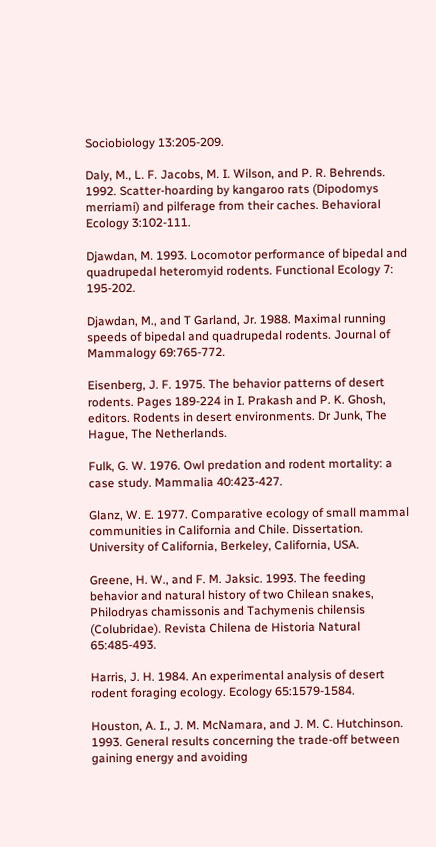Sociobiology 13:205-209.

Daly, M., L. F. Jacobs, M. I. Wilson, and P. R. Behrends. 1992. Scatter-hoarding by kangaroo rats (Dipodomys merriami) and pilferage from their caches. Behavioral Ecology 3:102-111.

Djawdan, M. 1993. Locomotor performance of bipedal and quadrupedal heteromyid rodents. Functional Ecology 7: 195-202.

Djawdan, M., and T Garland, Jr. 1988. Maximal running speeds of bipedal and quadrupedal rodents. Journal of Mammalogy 69:765-772.

Eisenberg, J. F. 1975. The behavior patterns of desert rodents. Pages 189-224 in I. Prakash and P. K. Ghosh, editors. Rodents in desert environments. Dr Junk, The Hague, The Netherlands.

Fulk, G. W. 1976. Owl predation and rodent mortality: a case study. Mammalia 40:423-427.

Glanz, W. E. 1977. Comparative ecology of small mammal communities in California and Chile. Dissertation. University of California, Berkeley, California, USA.

Greene, H. W., and F. M. Jaksic. 1993. The feeding behavior and natural history of two Chilean snakes, Philodryas chamissonis and Tachymenis chilensis (Colubridae). Revista Chilena de Historia Natural 65:485-493.

Harris, J. H. 1984. An experimental analysis of desert rodent foraging ecology. Ecology 65:1579-1584.

Houston, A. I., J. M. McNamara, and J. M. C. Hutchinson. 1993. General results concerning the trade-off between gaining energy and avoiding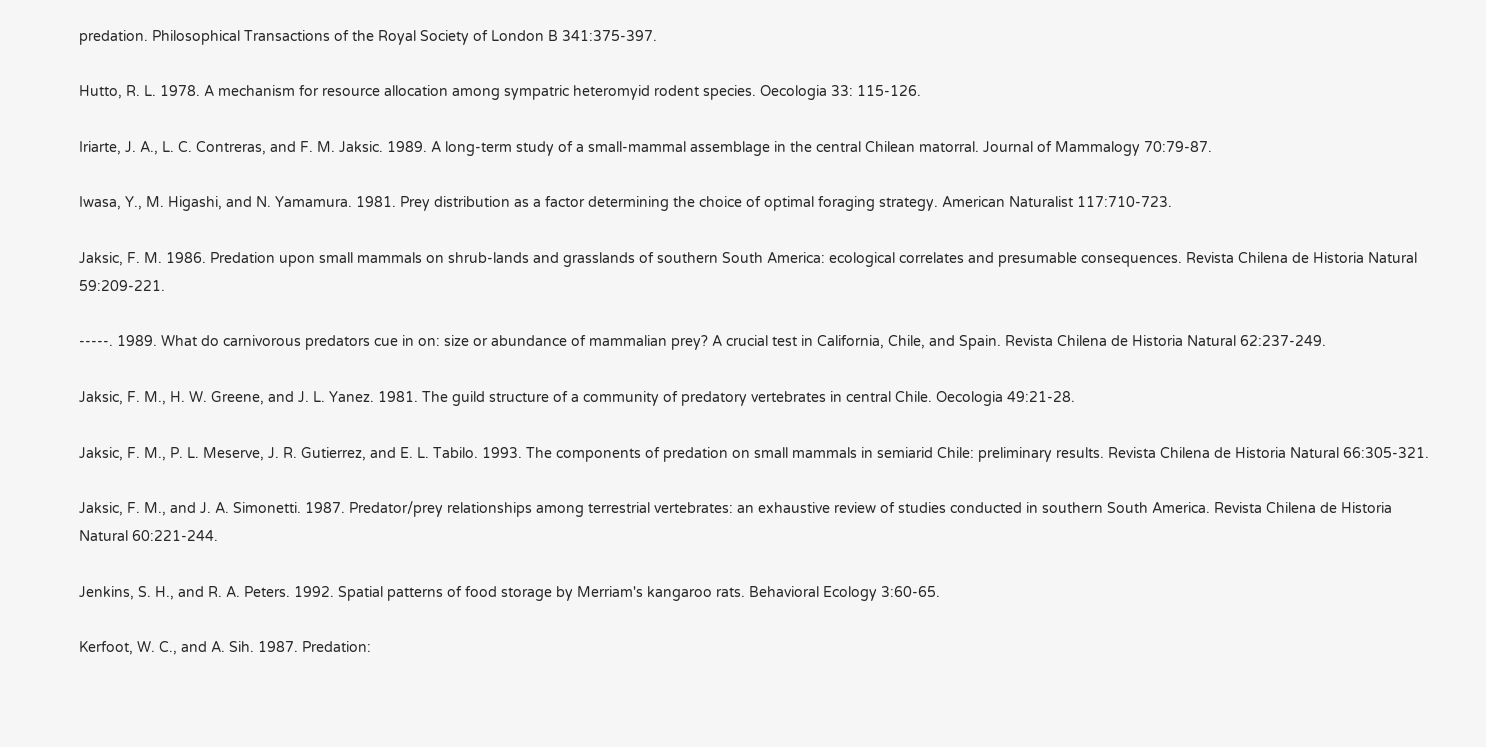predation. Philosophical Transactions of the Royal Society of London B 341:375-397.

Hutto, R. L. 1978. A mechanism for resource allocation among sympatric heteromyid rodent species. Oecologia 33: 115-126.

Iriarte, J. A., L. C. Contreras, and F. M. Jaksic. 1989. A long-term study of a small-mammal assemblage in the central Chilean matorral. Journal of Mammalogy 70:79-87.

Iwasa, Y., M. Higashi, and N. Yamamura. 1981. Prey distribution as a factor determining the choice of optimal foraging strategy. American Naturalist 117:710-723.

Jaksic, F. M. 1986. Predation upon small mammals on shrub-lands and grasslands of southern South America: ecological correlates and presumable consequences. Revista Chilena de Historia Natural 59:209-221.

-----. 1989. What do carnivorous predators cue in on: size or abundance of mammalian prey? A crucial test in California, Chile, and Spain. Revista Chilena de Historia Natural 62:237-249.

Jaksic, F. M., H. W. Greene, and J. L. Yanez. 1981. The guild structure of a community of predatory vertebrates in central Chile. Oecologia 49:21-28.

Jaksic, F. M., P. L. Meserve, J. R. Gutierrez, and E. L. Tabilo. 1993. The components of predation on small mammals in semiarid Chile: preliminary results. Revista Chilena de Historia Natural 66:305-321.

Jaksic, F. M., and J. A. Simonetti. 1987. Predator/prey relationships among terrestrial vertebrates: an exhaustive review of studies conducted in southern South America. Revista Chilena de Historia Natural 60:221-244.

Jenkins, S. H., and R. A. Peters. 1992. Spatial patterns of food storage by Merriam's kangaroo rats. Behavioral Ecology 3:60-65.

Kerfoot, W. C., and A. Sih. 1987. Predation: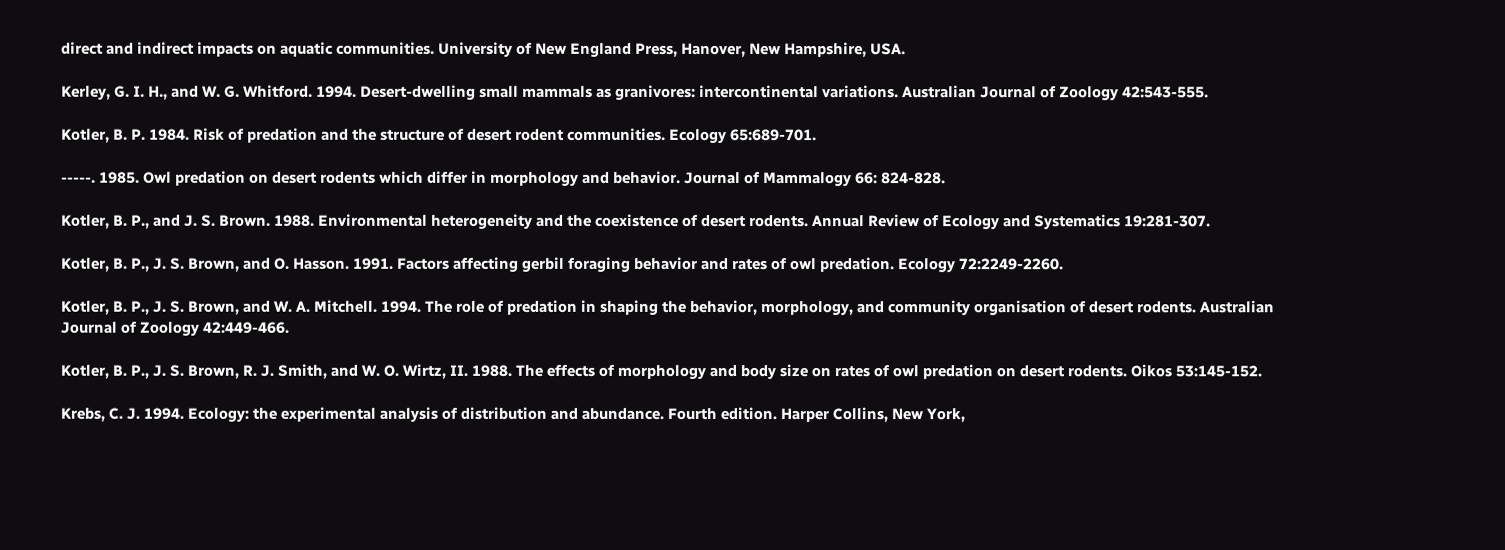direct and indirect impacts on aquatic communities. University of New England Press, Hanover, New Hampshire, USA.

Kerley, G. I. H., and W. G. Whitford. 1994. Desert-dwelling small mammals as granivores: intercontinental variations. Australian Journal of Zoology 42:543-555.

Kotler, B. P. 1984. Risk of predation and the structure of desert rodent communities. Ecology 65:689-701.

-----. 1985. Owl predation on desert rodents which differ in morphology and behavior. Journal of Mammalogy 66: 824-828.

Kotler, B. P., and J. S. Brown. 1988. Environmental heterogeneity and the coexistence of desert rodents. Annual Review of Ecology and Systematics 19:281-307.

Kotler, B. P., J. S. Brown, and O. Hasson. 1991. Factors affecting gerbil foraging behavior and rates of owl predation. Ecology 72:2249-2260.

Kotler, B. P., J. S. Brown, and W. A. Mitchell. 1994. The role of predation in shaping the behavior, morphology, and community organisation of desert rodents. Australian Journal of Zoology 42:449-466.

Kotler, B. P., J. S. Brown, R. J. Smith, and W. O. Wirtz, II. 1988. The effects of morphology and body size on rates of owl predation on desert rodents. Oikos 53:145-152.

Krebs, C. J. 1994. Ecology: the experimental analysis of distribution and abundance. Fourth edition. Harper Collins, New York,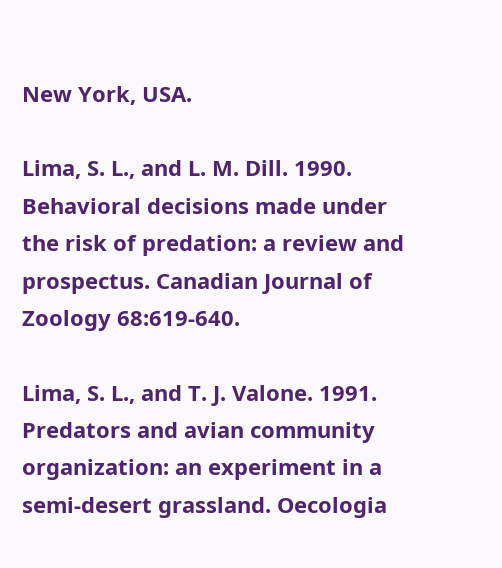New York, USA.

Lima, S. L., and L. M. Dill. 1990. Behavioral decisions made under the risk of predation: a review and prospectus. Canadian Journal of Zoology 68:619-640.

Lima, S. L., and T. J. Valone. 1991. Predators and avian community organization: an experiment in a semi-desert grassland. Oecologia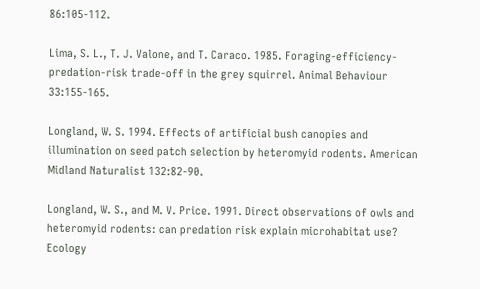86:105-112.

Lima, S. L., T. J. Valone, and T. Caraco. 1985. Foraging-efficiency-predation-risk trade-off in the grey squirrel. Animal Behaviour 33:155-165.

Longland, W. S. 1994. Effects of artificial bush canopies and illumination on seed patch selection by heteromyid rodents. American Midland Naturalist 132:82-90.

Longland, W. S., and M. V. Price. 1991. Direct observations of owls and heteromyid rodents: can predation risk explain microhabitat use? Ecology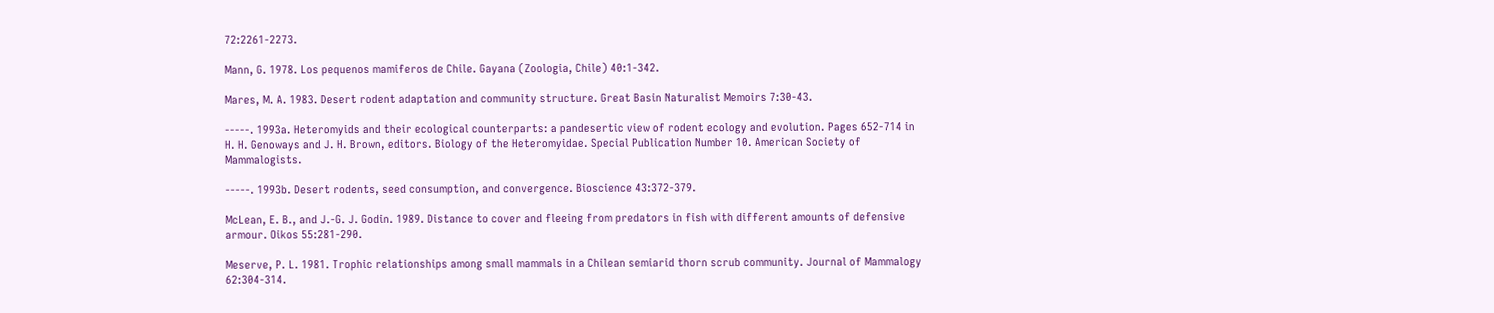72:2261-2273.

Mann, G. 1978. Los pequenos mamiferos de Chile. Gayana (Zoologia, Chile) 40:1-342.

Mares, M. A. 1983. Desert rodent adaptation and community structure. Great Basin Naturalist Memoirs 7:30-43.

-----. 1993a. Heteromyids and their ecological counterparts: a pandesertic view of rodent ecology and evolution. Pages 652-714 in H. H. Genoways and J. H. Brown, editors. Biology of the Heteromyidae. Special Publication Number 10. American Society of Mammalogists.

-----. 1993b. Desert rodents, seed consumption, and convergence. Bioscience 43:372-379.

McLean, E. B., and J.-G. J. Godin. 1989. Distance to cover and fleeing from predators in fish with different amounts of defensive armour. Oikos 55:281-290.

Meserve, P. L. 1981. Trophic relationships among small mammals in a Chilean semiarid thorn scrub community. Journal of Mammalogy 62:304-314.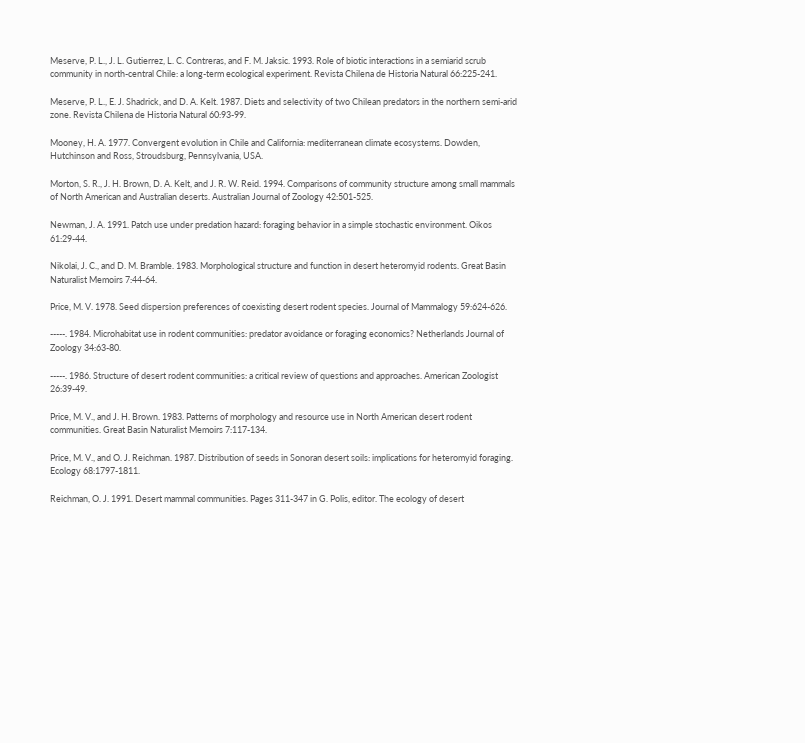Meserve, P. L., J. L. Gutierrez, L. C. Contreras, and F. M. Jaksic. 1993. Role of biotic interactions in a semiarid scrub community in north-central Chile: a long-term ecological experiment. Revista Chilena de Historia Natural 66:225-241.

Meserve, P. L., E. J. Shadrick, and D. A. Kelt. 1987. Diets and selectivity of two Chilean predators in the northern semi-arid zone. Revista Chilena de Historia Natural 60:93-99.

Mooney, H. A. 1977. Convergent evolution in Chile and California: mediterranean climate ecosystems. Dowden, Hutchinson and Ross, Stroudsburg, Pennsylvania, USA.

Morton, S. R., J. H. Brown, D. A. Kelt, and J. R. W. Reid. 1994. Comparisons of community structure among small mammals of North American and Australian deserts. Australian Journal of Zoology 42:501-525.

Newman, J. A. 1991. Patch use under predation hazard: foraging behavior in a simple stochastic environment. Oikos 61:29-44.

Nikolai, J. C., and D. M. Bramble. 1983. Morphological structure and function in desert heteromyid rodents. Great Basin Naturalist Memoirs 7:44-64.

Price, M. V. 1978. Seed dispersion preferences of coexisting desert rodent species. Journal of Mammalogy 59:624-626.

-----. 1984. Microhabitat use in rodent communities: predator avoidance or foraging economics? Netherlands Journal of Zoology 34:63-80.

-----. 1986. Structure of desert rodent communities: a critical review of questions and approaches. American Zoologist 26:39-49.

Price, M. V., and J. H. Brown. 1983. Patterns of morphology and resource use in North American desert rodent communities. Great Basin Naturalist Memoirs 7:117-134.

Price, M. V., and O. J. Reichman. 1987. Distribution of seeds in Sonoran desert soils: implications for heteromyid foraging. Ecology 68:1797-1811.

Reichman, O. J. 1991. Desert mammal communities. Pages 311-347 in G. Polis, editor. The ecology of desert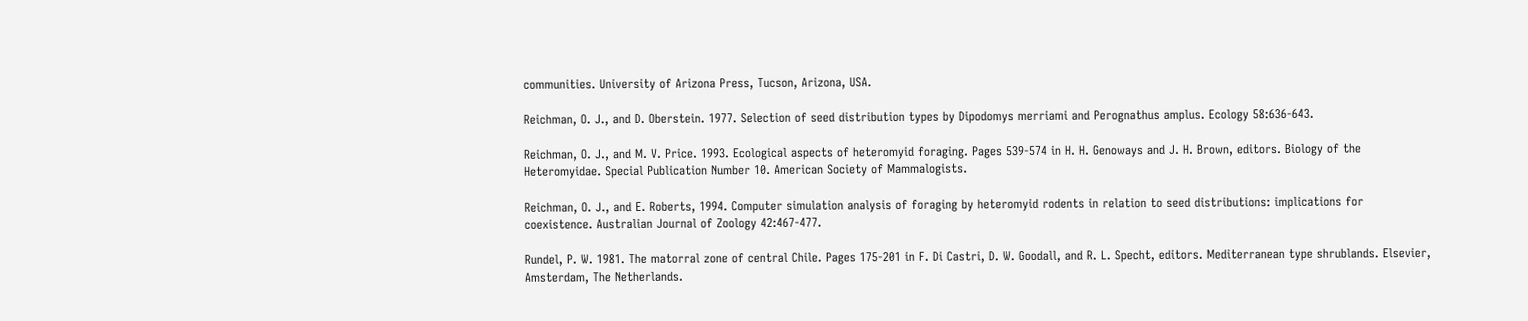communities. University of Arizona Press, Tucson, Arizona, USA.

Reichman, O. J., and D. Oberstein. 1977. Selection of seed distribution types by Dipodomys merriami and Perognathus amplus. Ecology 58:636-643.

Reichman, O. J., and M. V. Price. 1993. Ecological aspects of heteromyid foraging. Pages 539-574 in H. H. Genoways and J. H. Brown, editors. Biology of the Heteromyidae. Special Publication Number 10. American Society of Mammalogists.

Reichman, O. J., and E. Roberts, 1994. Computer simulation analysis of foraging by heteromyid rodents in relation to seed distributions: implications for coexistence. Australian Journal of Zoology 42:467-477.

Rundel, P. W. 1981. The matorral zone of central Chile. Pages 175-201 in F. Di Castri, D. W. Goodall, and R. L. Specht, editors. Mediterranean type shrublands. Elsevier, Amsterdam, The Netherlands.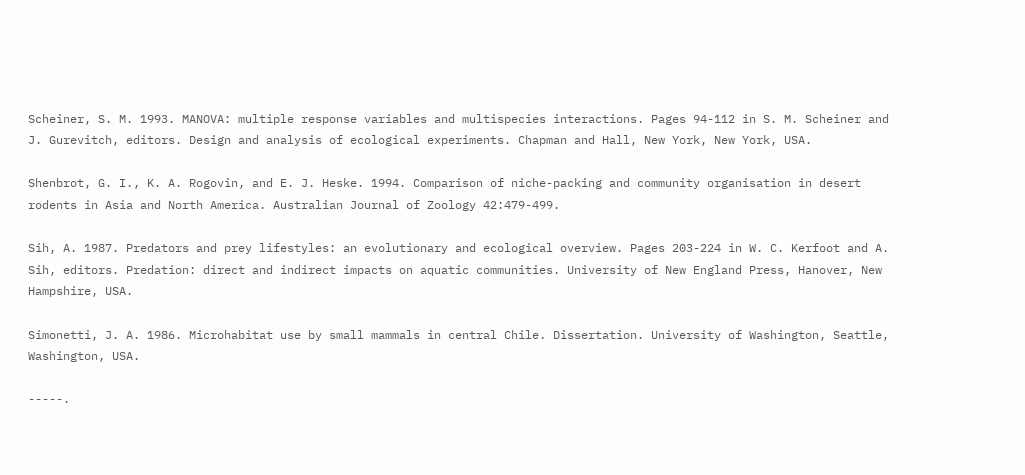Scheiner, S. M. 1993. MANOVA: multiple response variables and multispecies interactions. Pages 94-112 in S. M. Scheiner and J. Gurevitch, editors. Design and analysis of ecological experiments. Chapman and Hall, New York, New York, USA.

Shenbrot, G. I., K. A. Rogovin, and E. J. Heske. 1994. Comparison of niche-packing and community organisation in desert rodents in Asia and North America. Australian Journal of Zoology 42:479-499.

Sih, A. 1987. Predators and prey lifestyles: an evolutionary and ecological overview. Pages 203-224 in W. C. Kerfoot and A. Sih, editors. Predation: direct and indirect impacts on aquatic communities. University of New England Press, Hanover, New Hampshire, USA.

Simonetti, J. A. 1986. Microhabitat use by small mammals in central Chile. Dissertation. University of Washington, Seattle, Washington, USA.

-----.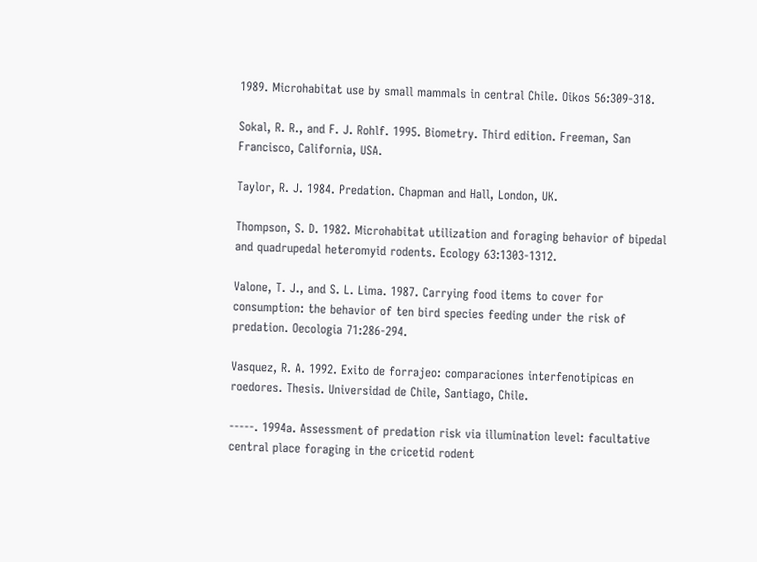1989. Microhabitat use by small mammals in central Chile. Oikos 56:309-318.

Sokal, R. R., and F. J. Rohlf. 1995. Biometry. Third edition. Freeman, San Francisco, California, USA.

Taylor, R. J. 1984. Predation. Chapman and Hall, London, UK.

Thompson, S. D. 1982. Microhabitat utilization and foraging behavior of bipedal and quadrupedal heteromyid rodents. Ecology 63:1303-1312.

Valone, T. J., and S. L. Lima. 1987. Carrying food items to cover for consumption: the behavior of ten bird species feeding under the risk of predation. Oecologia 71:286-294.

Vasquez, R. A. 1992. Exito de forrajeo: comparaciones interfenotipicas en roedores. Thesis. Universidad de Chile, Santiago, Chile.

-----. 1994a. Assessment of predation risk via illumination level: facultative central place foraging in the cricetid rodent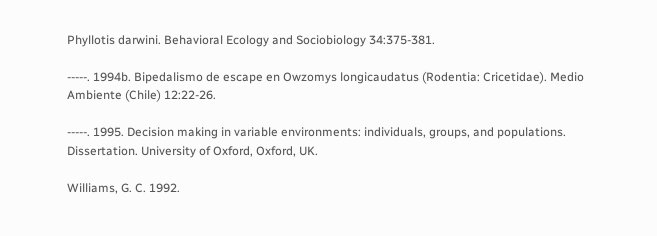Phyllotis darwini. Behavioral Ecology and Sociobiology 34:375-381.

-----. 1994b. Bipedalismo de escape en Owzomys longicaudatus (Rodentia: Cricetidae). Medio Ambiente (Chile) 12:22-26.

-----. 1995. Decision making in variable environments: individuals, groups, and populations. Dissertation. University of Oxford, Oxford, UK.

Williams, G. C. 1992.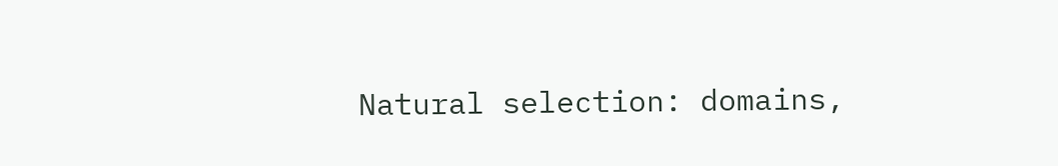Natural selection: domains,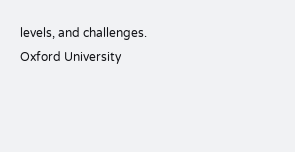levels, and challenges. Oxford University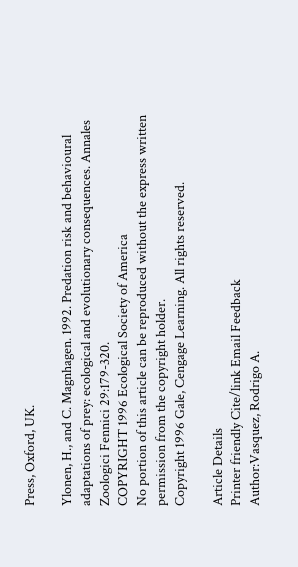Press, Oxford, UK.

Ylonen, H., and C. Magnhagen. 1992. Predation risk and behavioural adaptations of prey: ecological and evolutionary consequences. Annales Zoologici Fennici 29:179-320.
COPYRIGHT 1996 Ecological Society of America
No portion of this article can be reproduced without the express written permission from the copyright holder.
Copyright 1996 Gale, Cengage Learning. All rights reserved.

Article Details
Printer friendly Cite/link Email Feedback
Author:Vasquez, Rodrigo A.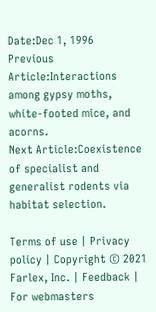Date:Dec 1, 1996
Previous Article:Interactions among gypsy moths, white-footed mice, and acorns.
Next Article:Coexistence of specialist and generalist rodents via habitat selection.

Terms of use | Privacy policy | Copyright © 2021 Farlex, Inc. | Feedback | For webmasters